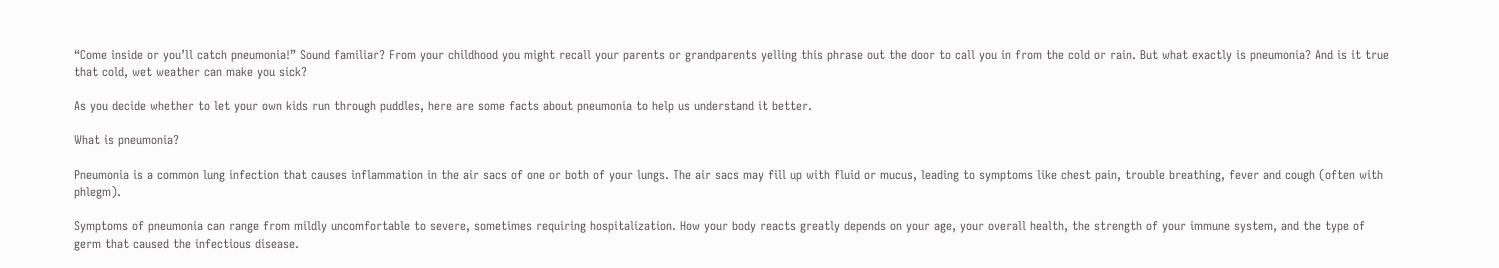“Come inside or you’ll catch pneumonia!” Sound familiar? From your childhood you might recall your parents or grandparents yelling this phrase out the door to call you in from the cold or rain. But what exactly is pneumonia? And is it true that cold, wet weather can make you sick?

As you decide whether to let your own kids run through puddles, here are some facts about pneumonia to help us understand it better.

What is pneumonia?

Pneumonia is a common lung infection that causes inflammation in the air sacs of one or both of your lungs. The air sacs may fill up with fluid or mucus, leading to symptoms like chest pain, trouble breathing, fever and cough (often with phlegm).

Symptoms of pneumonia can range from mildly uncomfortable to severe, sometimes requiring hospitalization. How your body reacts greatly depends on your age, your overall health, the strength of your immune system, and the type of germ that caused the infectious disease.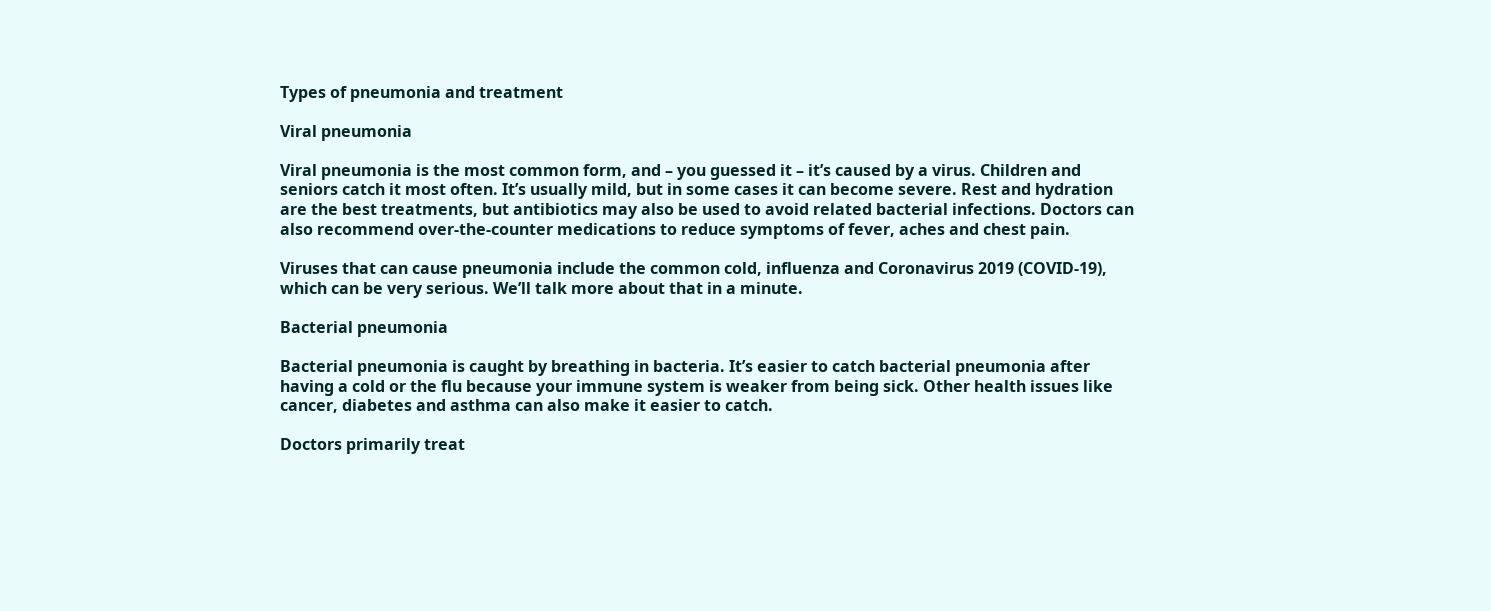Types of pneumonia and treatment

Viral pneumonia

Viral pneumonia is the most common form, and – you guessed it – it’s caused by a virus. Children and seniors catch it most often. It’s usually mild, but in some cases it can become severe. Rest and hydration are the best treatments, but antibiotics may also be used to avoid related bacterial infections. Doctors can also recommend over-the-counter medications to reduce symptoms of fever, aches and chest pain.

Viruses that can cause pneumonia include the common cold, influenza and Coronavirus 2019 (COVID-19), which can be very serious. We’ll talk more about that in a minute.

Bacterial pneumonia

Bacterial pneumonia is caught by breathing in bacteria. It’s easier to catch bacterial pneumonia after having a cold or the flu because your immune system is weaker from being sick. Other health issues like cancer, diabetes and asthma can also make it easier to catch.

Doctors primarily treat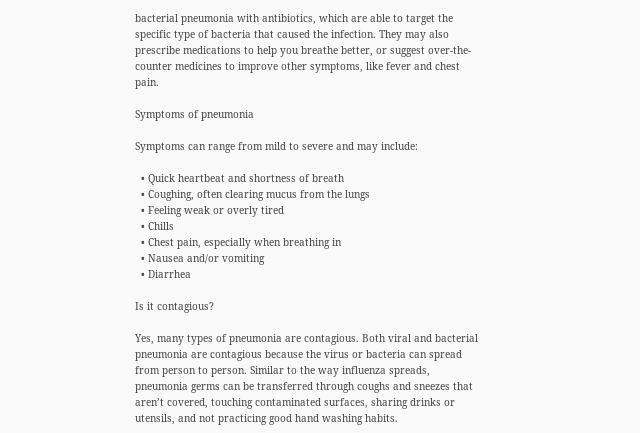bacterial pneumonia with antibiotics, which are able to target the specific type of bacteria that caused the infection. They may also prescribe medications to help you breathe better, or suggest over-the-counter medicines to improve other symptoms, like fever and chest pain.

Symptoms of pneumonia

Symptoms can range from mild to severe and may include:

  • Quick heartbeat and shortness of breath
  • Coughing, often clearing mucus from the lungs
  • Feeling weak or overly tired
  • Chills
  • Chest pain, especially when breathing in
  • Nausea and/or vomiting
  • Diarrhea

Is it contagious?

Yes, many types of pneumonia are contagious. Both viral and bacterial pneumonia are contagious because the virus or bacteria can spread from person to person. Similar to the way influenza spreads, pneumonia germs can be transferred through coughs and sneezes that aren’t covered, touching contaminated surfaces, sharing drinks or utensils, and not practicing good hand washing habits.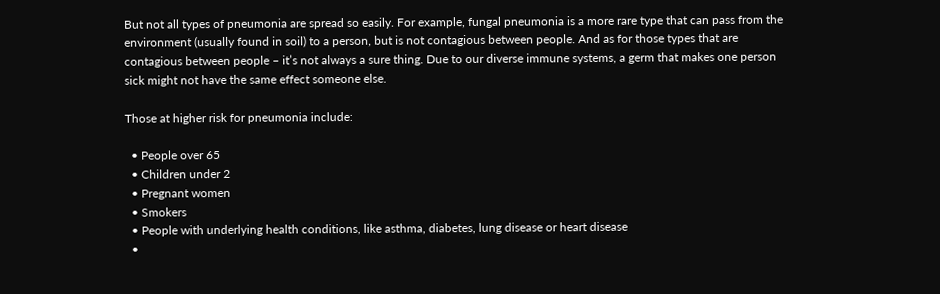But not all types of pneumonia are spread so easily. For example, fungal pneumonia is a more rare type that can pass from the environment (usually found in soil) to a person, but is not contagious between people. And as for those types that are contagious between people – it’s not always a sure thing. Due to our diverse immune systems, a germ that makes one person sick might not have the same effect someone else.

Those at higher risk for pneumonia include:

  • People over 65
  • Children under 2
  • Pregnant women
  • Smokers
  • People with underlying health conditions, like asthma, diabetes, lung disease or heart disease
  •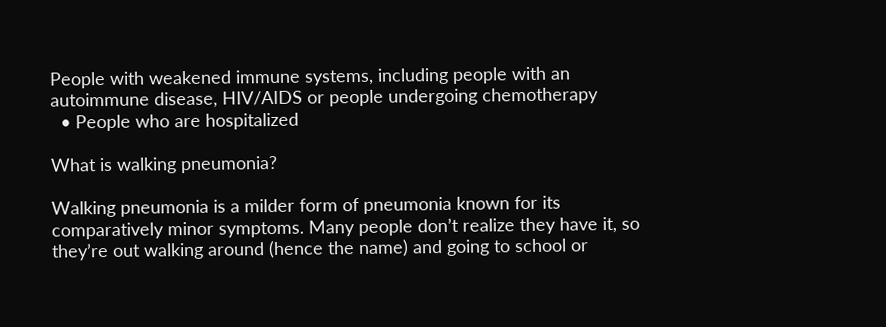People with weakened immune systems, including people with an autoimmune disease, HIV/AIDS or people undergoing chemotherapy
  • People who are hospitalized

What is walking pneumonia?

Walking pneumonia is a milder form of pneumonia known for its comparatively minor symptoms. Many people don’t realize they have it, so they’re out walking around (hence the name) and going to school or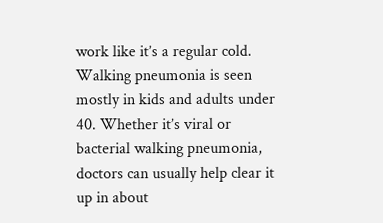work like it’s a regular cold. Walking pneumonia is seen mostly in kids and adults under 40. Whether it’s viral or bacterial walking pneumonia, doctors can usually help clear it up in about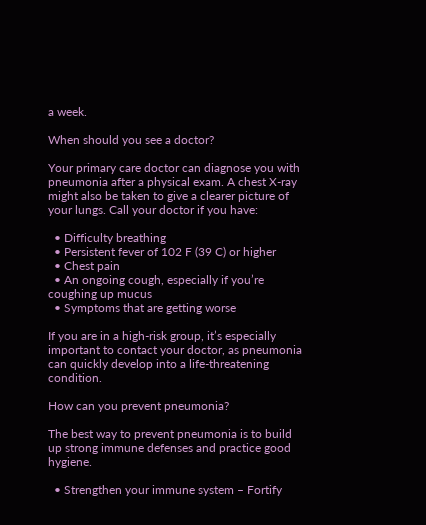a week.

When should you see a doctor?

Your primary care doctor can diagnose you with pneumonia after a physical exam. A chest X-ray might also be taken to give a clearer picture of your lungs. Call your doctor if you have:

  • Difficulty breathing
  • Persistent fever of 102 F (39 C) or higher
  • Chest pain
  • An ongoing cough, especially if you’re coughing up mucus
  • Symptoms that are getting worse

If you are in a high-risk group, it’s especially important to contact your doctor, as pneumonia can quickly develop into a life-threatening condition.

How can you prevent pneumonia?

The best way to prevent pneumonia is to build up strong immune defenses and practice good hygiene.

  • Strengthen your immune system – Fortify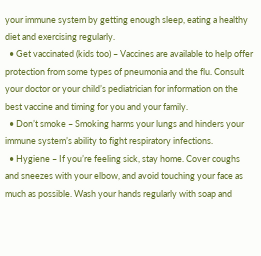your immune system by getting enough sleep, eating a healthy diet and exercising regularly.
  • Get vaccinated (kids too) – Vaccines are available to help offer protection from some types of pneumonia and the flu. Consult your doctor or your child’s pediatrician for information on the best vaccine and timing for you and your family.
  • Don’t smoke – Smoking harms your lungs and hinders your immune system’s ability to fight respiratory infections.
  • Hygiene – If you’re feeling sick, stay home. Cover coughs and sneezes with your elbow, and avoid touching your face as much as possible. Wash your hands regularly with soap and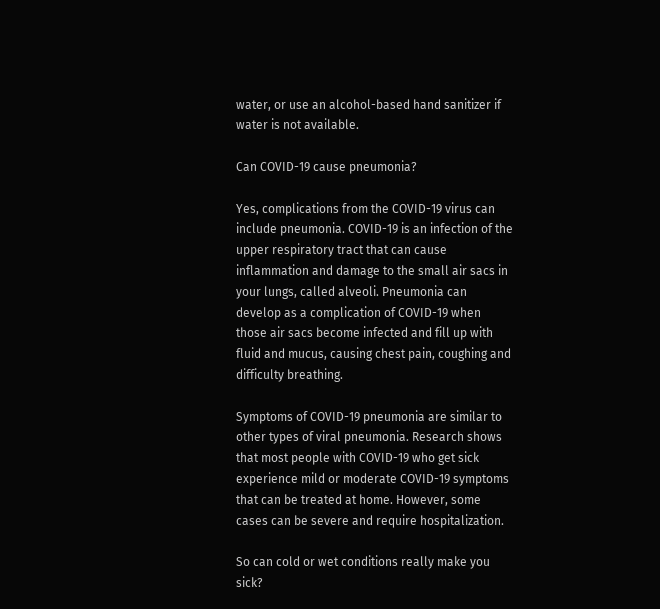water, or use an alcohol-based hand sanitizer if water is not available.

Can COVID-19 cause pneumonia?

Yes, complications from the COVID-19 virus can include pneumonia. COVID-19 is an infection of the upper respiratory tract that can cause inflammation and damage to the small air sacs in your lungs, called alveoli. Pneumonia can develop as a complication of COVID-19 when those air sacs become infected and fill up with fluid and mucus, causing chest pain, coughing and difficulty breathing.

Symptoms of COVID-19 pneumonia are similar to other types of viral pneumonia. Research shows that most people with COVID-19 who get sick experience mild or moderate COVID-19 symptoms that can be treated at home. However, some cases can be severe and require hospitalization.

So can cold or wet conditions really make you sick?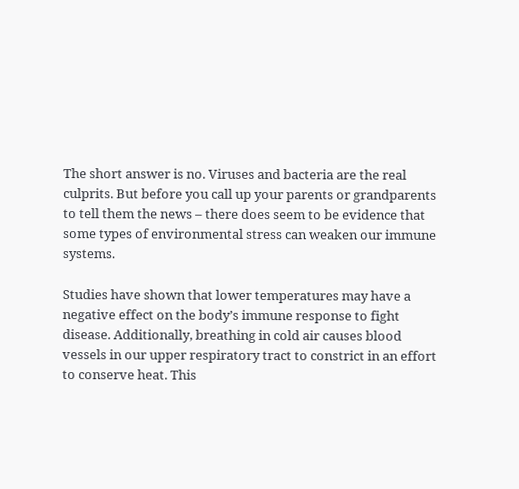The short answer is no. Viruses and bacteria are the real culprits. But before you call up your parents or grandparents to tell them the news – there does seem to be evidence that some types of environmental stress can weaken our immune systems.

Studies have shown that lower temperatures may have a negative effect on the body’s immune response to fight disease. Additionally, breathing in cold air causes blood vessels in our upper respiratory tract to constrict in an effort to conserve heat. This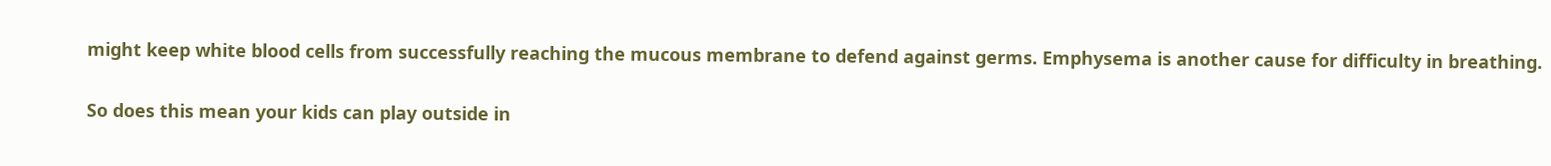might keep white blood cells from successfully reaching the mucous membrane to defend against germs. Emphysema is another cause for difficulty in breathing.

So does this mean your kids can play outside in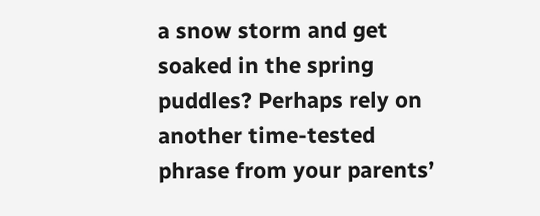a snow storm and get soaked in the spring puddles? Perhaps rely on another time-tested phrase from your parents’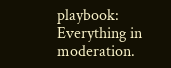playbook: Everything in moderation.